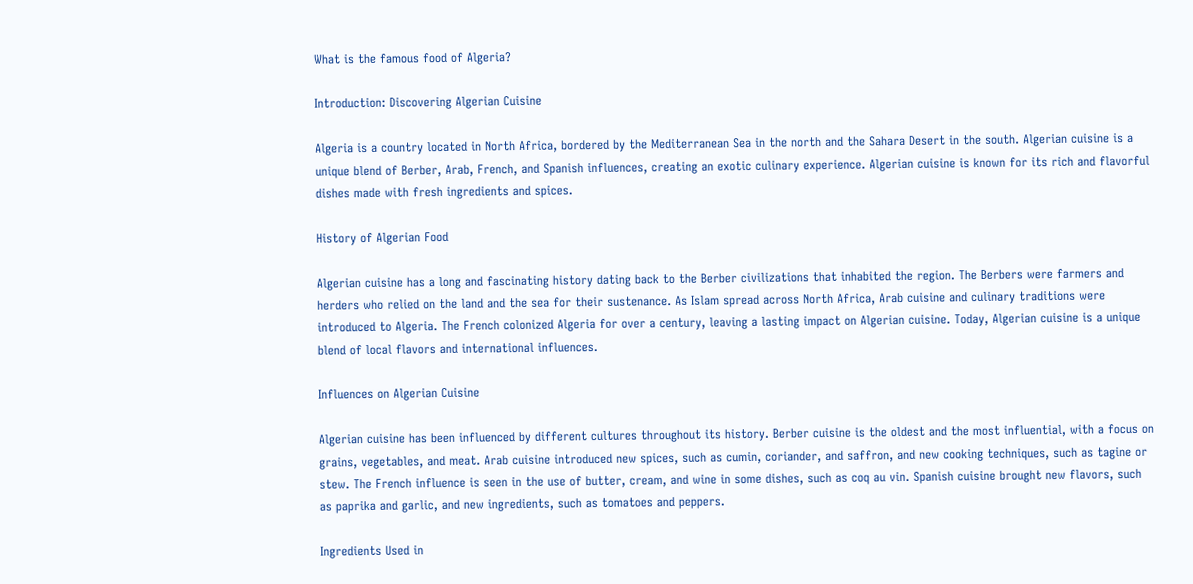What is the famous food of Algeria?

Introduction: Discovering Algerian Cuisine

Algeria is a country located in North Africa, bordered by the Mediterranean Sea in the north and the Sahara Desert in the south. Algerian cuisine is a unique blend of Berber, Arab, French, and Spanish influences, creating an exotic culinary experience. Algerian cuisine is known for its rich and flavorful dishes made with fresh ingredients and spices.

History of Algerian Food

Algerian cuisine has a long and fascinating history dating back to the Berber civilizations that inhabited the region. The Berbers were farmers and herders who relied on the land and the sea for their sustenance. As Islam spread across North Africa, Arab cuisine and culinary traditions were introduced to Algeria. The French colonized Algeria for over a century, leaving a lasting impact on Algerian cuisine. Today, Algerian cuisine is a unique blend of local flavors and international influences.

Influences on Algerian Cuisine

Algerian cuisine has been influenced by different cultures throughout its history. Berber cuisine is the oldest and the most influential, with a focus on grains, vegetables, and meat. Arab cuisine introduced new spices, such as cumin, coriander, and saffron, and new cooking techniques, such as tagine or stew. The French influence is seen in the use of butter, cream, and wine in some dishes, such as coq au vin. Spanish cuisine brought new flavors, such as paprika and garlic, and new ingredients, such as tomatoes and peppers.

Ingredients Used in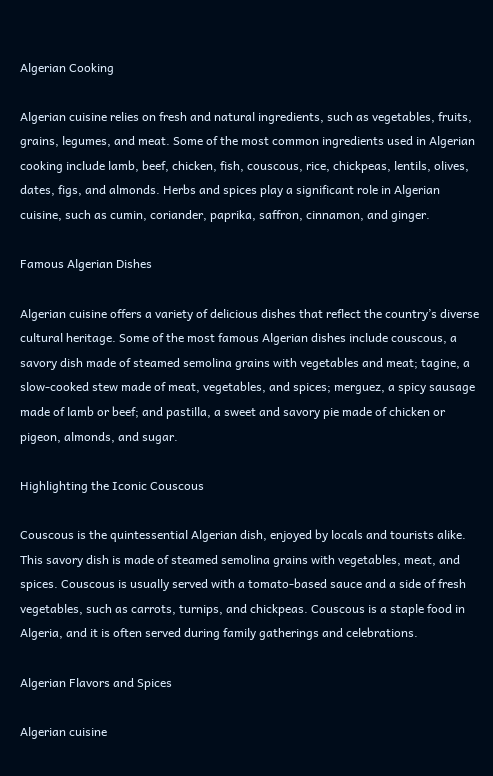Algerian Cooking

Algerian cuisine relies on fresh and natural ingredients, such as vegetables, fruits, grains, legumes, and meat. Some of the most common ingredients used in Algerian cooking include lamb, beef, chicken, fish, couscous, rice, chickpeas, lentils, olives, dates, figs, and almonds. Herbs and spices play a significant role in Algerian cuisine, such as cumin, coriander, paprika, saffron, cinnamon, and ginger.

Famous Algerian Dishes

Algerian cuisine offers a variety of delicious dishes that reflect the country’s diverse cultural heritage. Some of the most famous Algerian dishes include couscous, a savory dish made of steamed semolina grains with vegetables and meat; tagine, a slow-cooked stew made of meat, vegetables, and spices; merguez, a spicy sausage made of lamb or beef; and pastilla, a sweet and savory pie made of chicken or pigeon, almonds, and sugar.

Highlighting the Iconic Couscous

Couscous is the quintessential Algerian dish, enjoyed by locals and tourists alike. This savory dish is made of steamed semolina grains with vegetables, meat, and spices. Couscous is usually served with a tomato-based sauce and a side of fresh vegetables, such as carrots, turnips, and chickpeas. Couscous is a staple food in Algeria, and it is often served during family gatherings and celebrations.

Algerian Flavors and Spices

Algerian cuisine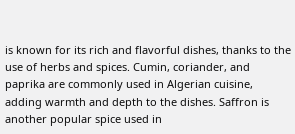is known for its rich and flavorful dishes, thanks to the use of herbs and spices. Cumin, coriander, and paprika are commonly used in Algerian cuisine, adding warmth and depth to the dishes. Saffron is another popular spice used in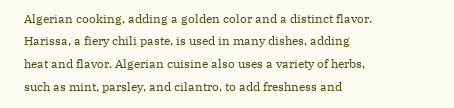Algerian cooking, adding a golden color and a distinct flavor. Harissa, a fiery chili paste, is used in many dishes, adding heat and flavor. Algerian cuisine also uses a variety of herbs, such as mint, parsley, and cilantro, to add freshness and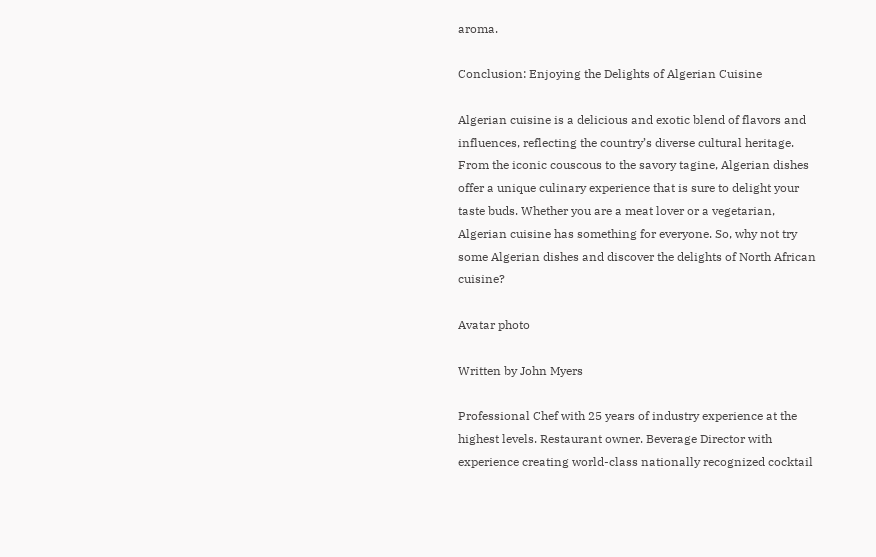aroma.

Conclusion: Enjoying the Delights of Algerian Cuisine

Algerian cuisine is a delicious and exotic blend of flavors and influences, reflecting the country’s diverse cultural heritage. From the iconic couscous to the savory tagine, Algerian dishes offer a unique culinary experience that is sure to delight your taste buds. Whether you are a meat lover or a vegetarian, Algerian cuisine has something for everyone. So, why not try some Algerian dishes and discover the delights of North African cuisine?

Avatar photo

Written by John Myers

Professional Chef with 25 years of industry experience at the highest levels. Restaurant owner. Beverage Director with experience creating world-class nationally recognized cocktail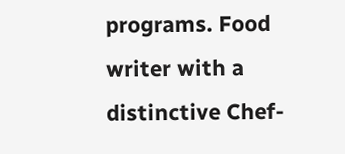programs. Food writer with a distinctive Chef-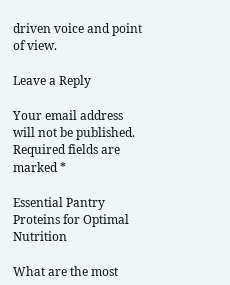driven voice and point of view.

Leave a Reply

Your email address will not be published. Required fields are marked *

Essential Pantry Proteins for Optimal Nutrition

What are the most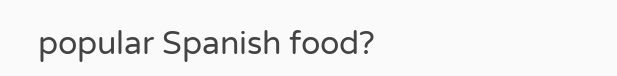popular Spanish food?